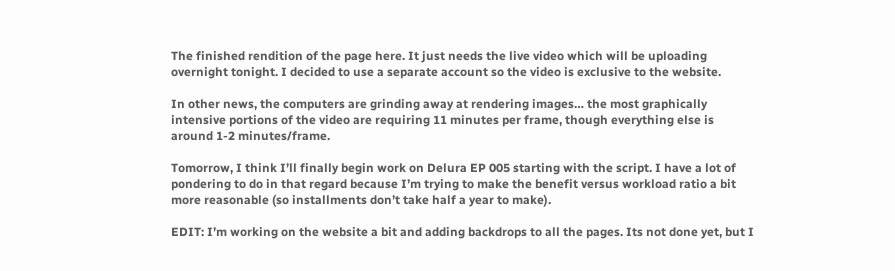The finished rendition of the page here. It just needs the live video which will be uploading overnight tonight. I decided to use a separate account so the video is exclusive to the website.

In other news, the computers are grinding away at rendering images… the most graphically intensive portions of the video are requiring 11 minutes per frame, though everything else is around 1-2 minutes/frame.

Tomorrow, I think I’ll finally begin work on Delura EP 005 starting with the script. I have a lot of pondering to do in that regard because I’m trying to make the benefit versus workload ratio a bit more reasonable (so installments don’t take half a year to make).

EDIT: I’m working on the website a bit and adding backdrops to all the pages. Its not done yet, but I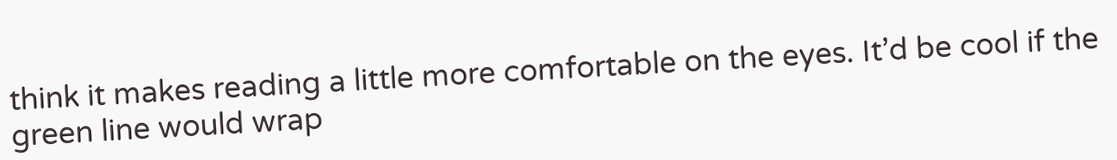think it makes reading a little more comfortable on the eyes. It’d be cool if the green line would wrap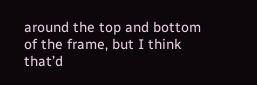around the top and bottom of the frame, but I think that’d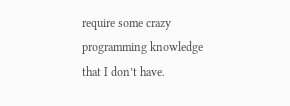require some crazy programming knowledge that I don’t have.